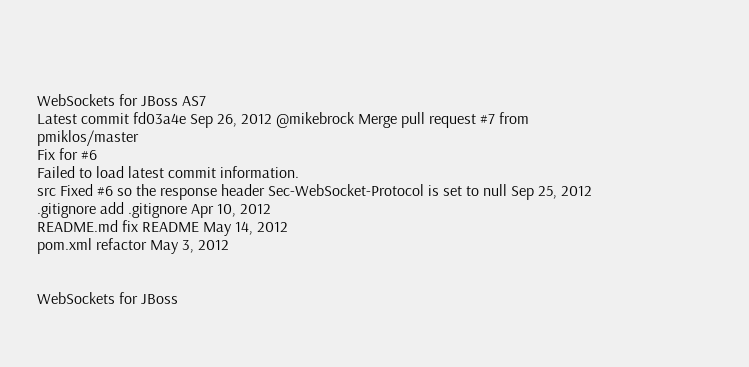WebSockets for JBoss AS7
Latest commit fd03a4e Sep 26, 2012 @mikebrock Merge pull request #7 from pmiklos/master
Fix for #6
Failed to load latest commit information.
src Fixed #6 so the response header Sec-WebSocket-Protocol is set to null Sep 25, 2012
.gitignore add .gitignore Apr 10, 2012
README.md fix README May 14, 2012
pom.xml refactor May 3, 2012


WebSockets for JBoss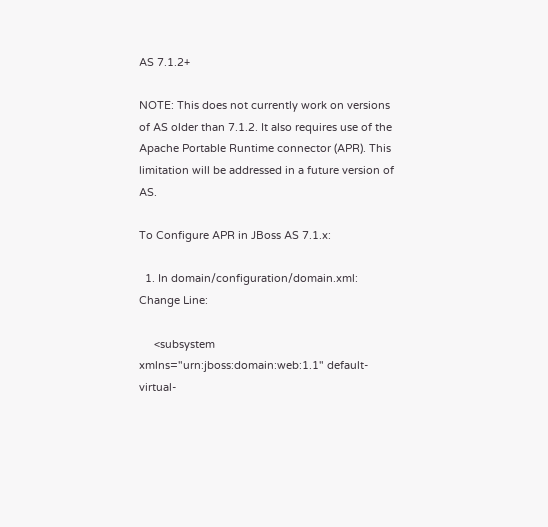AS 7.1.2+

NOTE: This does not currently work on versions of AS older than 7.1.2. It also requires use of the Apache Portable Runtime connector (APR). This limitation will be addressed in a future version of AS.

To Configure APR in JBoss AS 7.1.x:

  1. In domain/configuration/domain.xml: Change Line:

     <subsystem xmlns="urn:jboss:domain:web:1.1" default-virtual-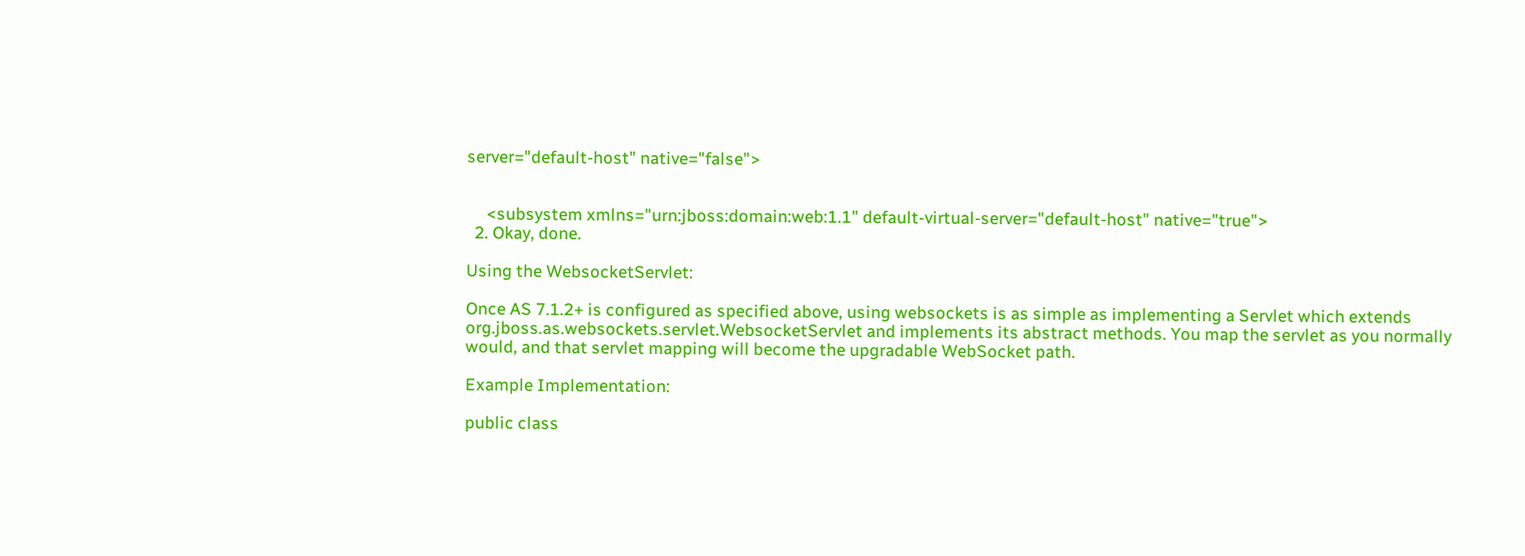server="default-host" native="false">


     <subsystem xmlns="urn:jboss:domain:web:1.1" default-virtual-server="default-host" native="true">
  2. Okay, done.

Using the WebsocketServlet:

Once AS 7.1.2+ is configured as specified above, using websockets is as simple as implementing a Servlet which extends org.jboss.as.websockets.servlet.WebsocketServlet and implements its abstract methods. You map the servlet as you normally would, and that servlet mapping will become the upgradable WebSocket path.

Example Implementation:

public class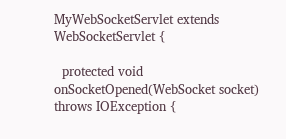MyWebSocketServlet extends WebSocketServlet {

  protected void onSocketOpened(WebSocket socket) throws IOException {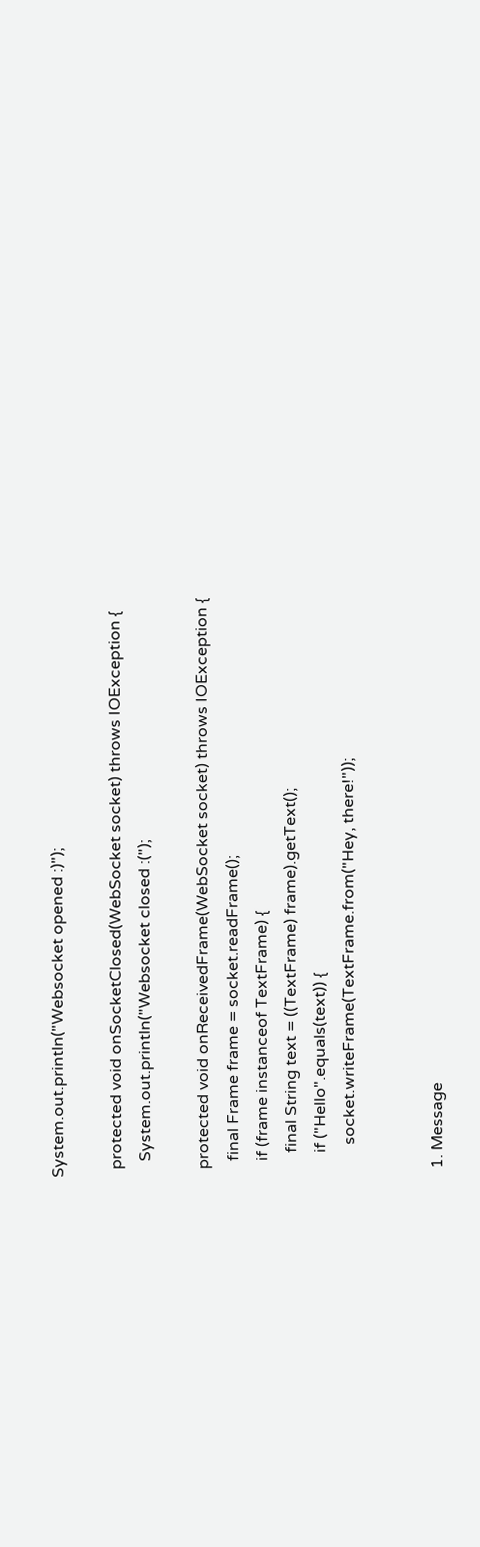System.out.println("Websocket opened :)");

  protected void onSocketClosed(WebSocket socket) throws IOException {
    System.out.println("Websocket closed :(");

  protected void onReceivedFrame(WebSocket socket) throws IOException {
    final Frame frame = socket.readFrame();
    if (frame instanceof TextFrame) {
      final String text = ((TextFrame) frame).getText();
      if ("Hello".equals(text)) {
        socket.writeFrame(TextFrame.from("Hey, there!"));


  1. Message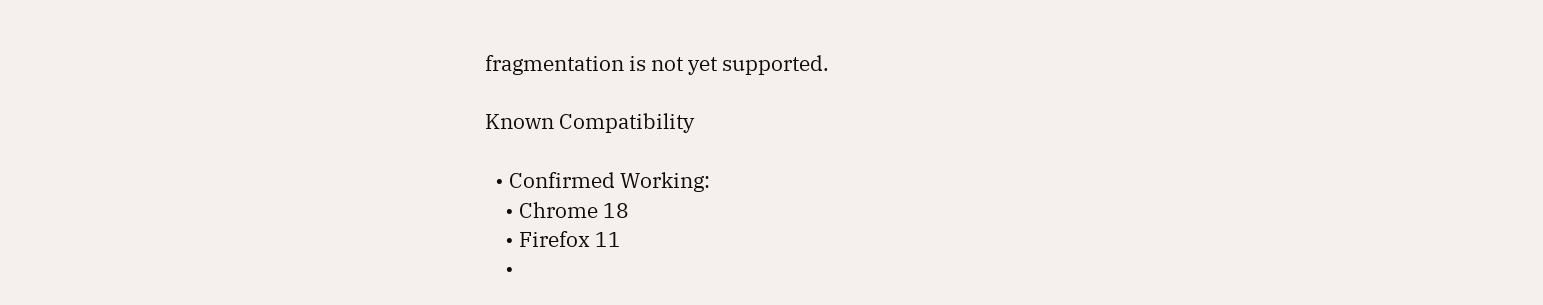fragmentation is not yet supported.

Known Compatibility

  • Confirmed Working:
    • Chrome 18
    • Firefox 11
    •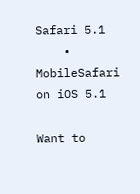Safari 5.1
    • MobileSafari on iOS 5.1

Want to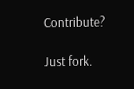Contribute?

Just fork.